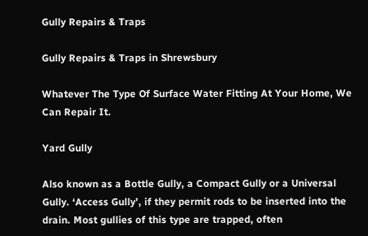Gully Repairs & Traps

Gully Repairs & Traps in Shrewsbury

Whatever The Type Of Surface Water Fitting At Your Home, We Can Repair It.

Yard Gully

Also known as a Bottle Gully, a Compact Gully or a Universal Gully. ‘Access Gully’, if they permit rods to be inserted into the drain. Most gullies of this type are trapped, often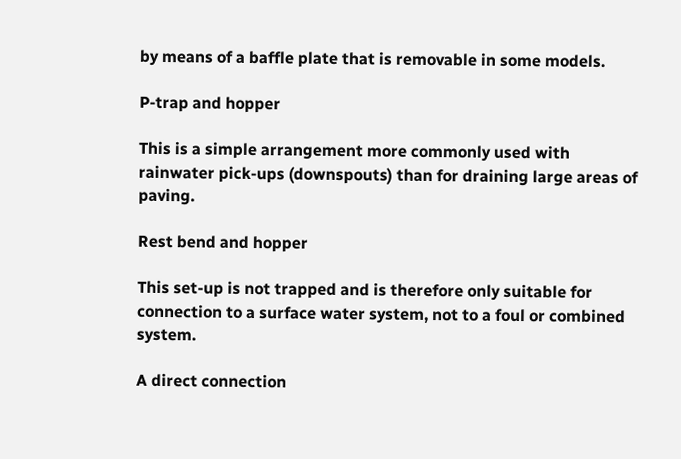by means of a baffle plate that is removable in some models.

P-trap and hopper

This is a simple arrangement more commonly used with rainwater pick-ups (downspouts) than for draining large areas of paving.

Rest bend and hopper

This set-up is not trapped and is therefore only suitable for connection to a surface water system, not to a foul or combined system.

A direct connection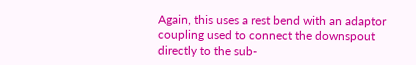Again, this uses a rest bend with an adaptor coupling used to connect the downspout directly to the sub-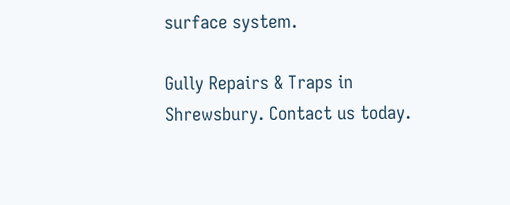surface system.

Gully Repairs & Traps in Shrewsbury. Contact us today.